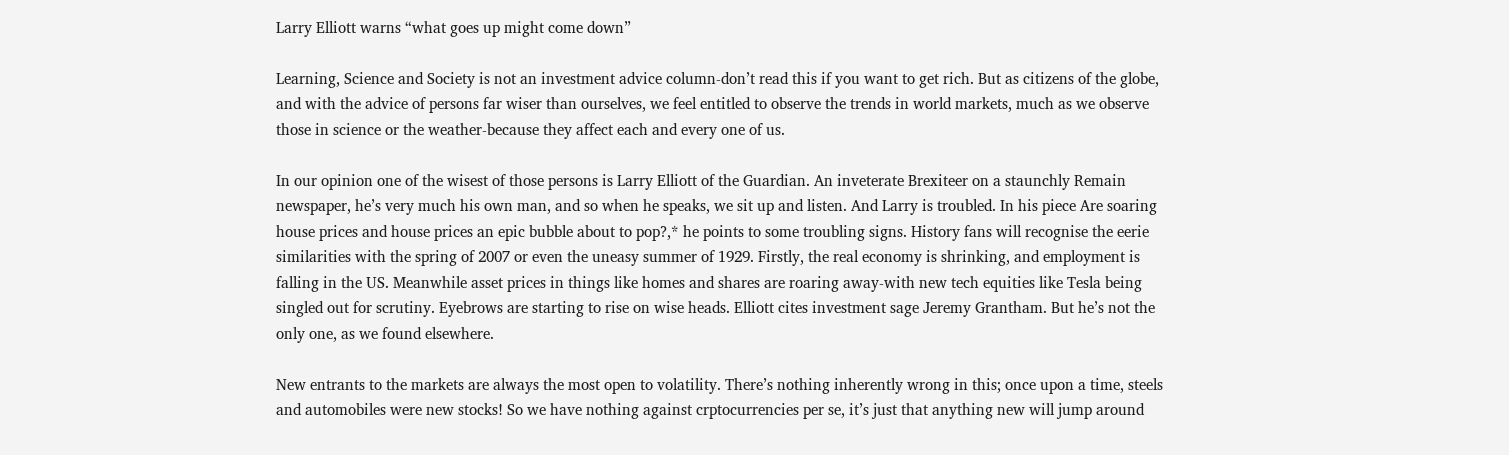Larry Elliott warns “what goes up might come down”

Learning, Science and Society is not an investment advice column-don’t read this if you want to get rich. But as citizens of the globe, and with the advice of persons far wiser than ourselves, we feel entitled to observe the trends in world markets, much as we observe those in science or the weather-because they affect each and every one of us.

In our opinion one of the wisest of those persons is Larry Elliott of the Guardian. An inveterate Brexiteer on a staunchly Remain newspaper, he’s very much his own man, and so when he speaks, we sit up and listen. And Larry is troubled. In his piece Are soaring house prices and house prices an epic bubble about to pop?,* he points to some troubling signs. History fans will recognise the eerie similarities with the spring of 2007 or even the uneasy summer of 1929. Firstly, the real economy is shrinking, and employment is falling in the US. Meanwhile asset prices in things like homes and shares are roaring away-with new tech equities like Tesla being singled out for scrutiny. Eyebrows are starting to rise on wise heads. Elliott cites investment sage Jeremy Grantham. But he’s not the only one, as we found elsewhere.

New entrants to the markets are always the most open to volatility. There’s nothing inherently wrong in this; once upon a time, steels and automobiles were new stocks! So we have nothing against crptocurrencies per se, it’s just that anything new will jump around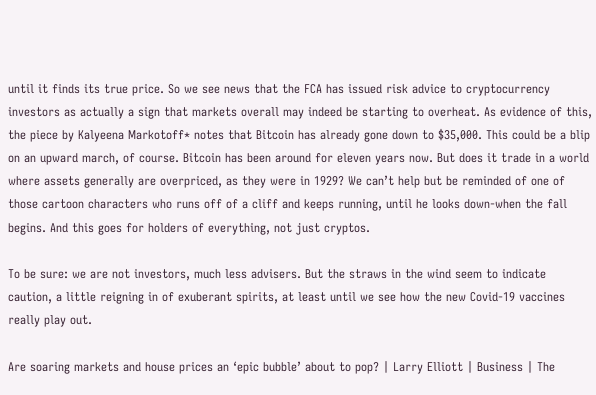until it finds its true price. So we see news that the FCA has issued risk advice to cryptocurrency investors as actually a sign that markets overall may indeed be starting to overheat. As evidence of this, the piece by Kalyeena Markotoff* notes that Bitcoin has already gone down to $35,000. This could be a blip on an upward march, of course. Bitcoin has been around for eleven years now. But does it trade in a world where assets generally are overpriced, as they were in 1929? We can’t help but be reminded of one of those cartoon characters who runs off of a cliff and keeps running, until he looks down-when the fall begins. And this goes for holders of everything, not just cryptos.

To be sure: we are not investors, much less advisers. But the straws in the wind seem to indicate caution, a little reigning in of exuberant spirits, at least until we see how the new Covid-19 vaccines really play out.

Are soaring markets and house prices an ‘epic bubble’ about to pop? | Larry Elliott | Business | The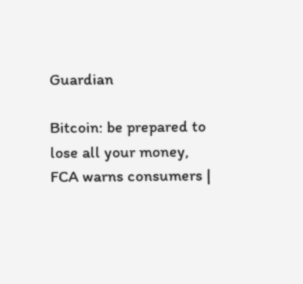Guardian

Bitcoin: be prepared to lose all your money, FCA warns consumers |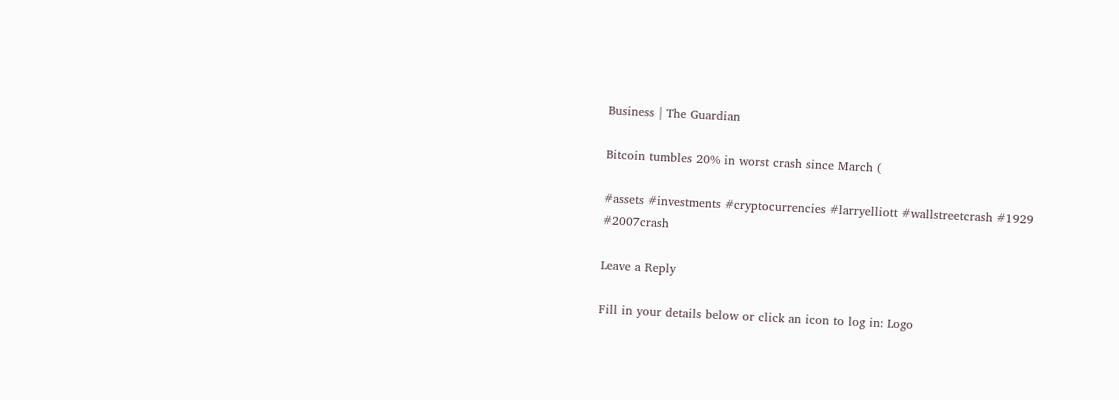Business | The Guardian

Bitcoin tumbles 20% in worst crash since March (

#assets #investments #cryptocurrencies #larryelliott #wallstreetcrash #1929 #2007crash

Leave a Reply

Fill in your details below or click an icon to log in: Logo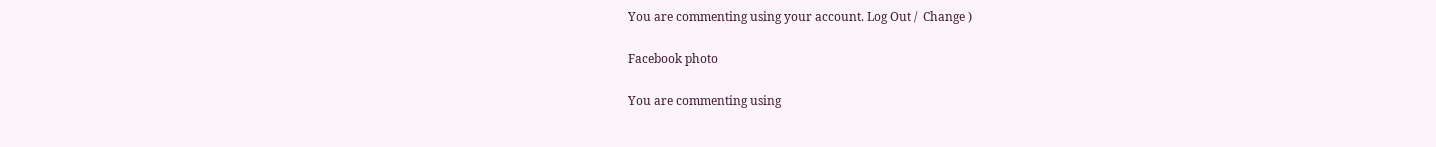You are commenting using your account. Log Out /  Change )

Facebook photo

You are commenting using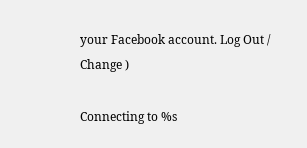your Facebook account. Log Out /  Change )

Connecting to %s